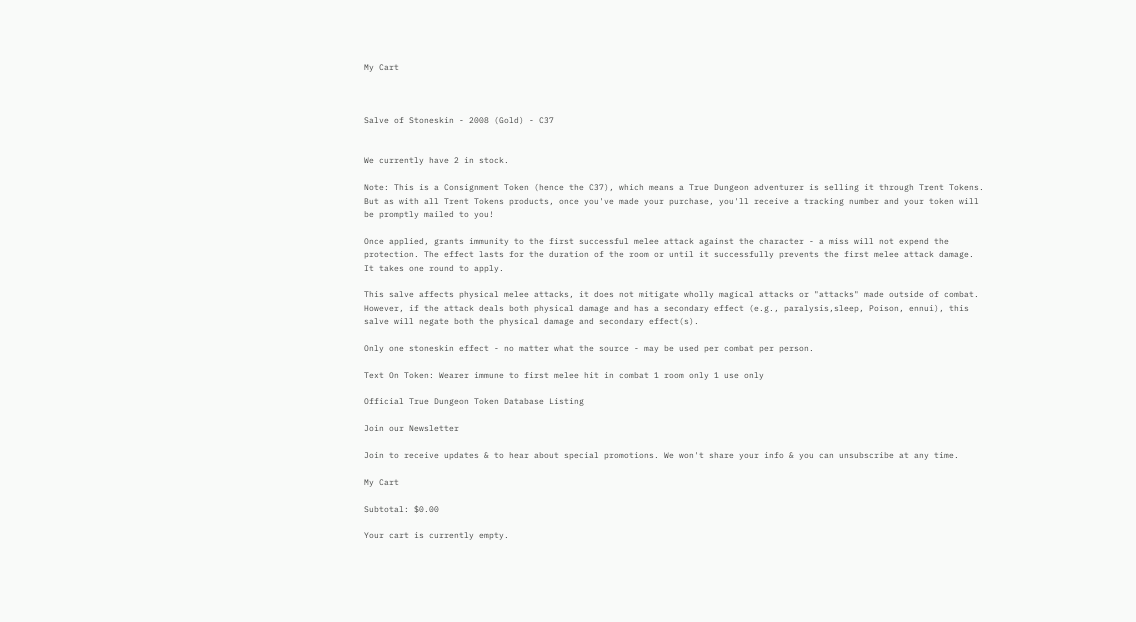My Cart



Salve of Stoneskin - 2008 (Gold) - C37


We currently have 2 in stock.

Note: This is a Consignment Token (hence the C37), which means a True Dungeon adventurer is selling it through Trent Tokens. But as with all Trent Tokens products, once you've made your purchase, you'll receive a tracking number and your token will be promptly mailed to you!

Once applied, grants immunity to the first successful melee attack against the character - a miss will not expend the protection. The effect lasts for the duration of the room or until it successfully prevents the first melee attack damage. It takes one round to apply.

This salve affects physical melee attacks, it does not mitigate wholly magical attacks or "attacks" made outside of combat. However, if the attack deals both physical damage and has a secondary effect (e.g., paralysis,sleep, Poison, ennui), this salve will negate both the physical damage and secondary effect(s).

Only one stoneskin effect - no matter what the source - may be used per combat per person.

Text On Token: Wearer immune to first melee hit in combat 1 room only 1 use only

Official True Dungeon Token Database Listing

Join our Newsletter

Join to receive updates & to hear about special promotions. We won't share your info & you can unsubscribe at any time.

My Cart

Subtotal: $0.00

Your cart is currently empty.